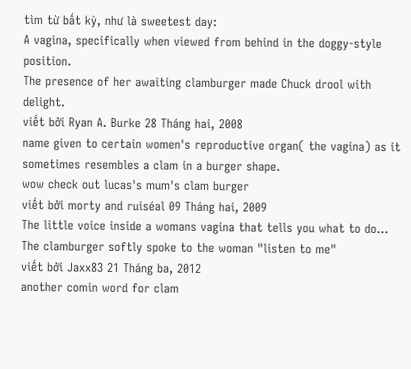tìm từ bất kỳ, như là sweetest day:
A vagina, specifically when viewed from behind in the doggy-style position.
The presence of her awaiting clamburger made Chuck drool with delight.
viết bởi Ryan A. Burke 28 Tháng hai, 2008
name given to certain women's reproductive organ( the vagina) as it sometimes resembles a clam in a burger shape.
wow check out lucas's mum's clam burger
viết bởi morty and ruiséal 09 Tháng hai, 2009
The little voice inside a womans vagina that tells you what to do...
The clamburger softly spoke to the woman "listen to me"
viết bởi Jaxx83 21 Tháng ba, 2012
another comin word for clam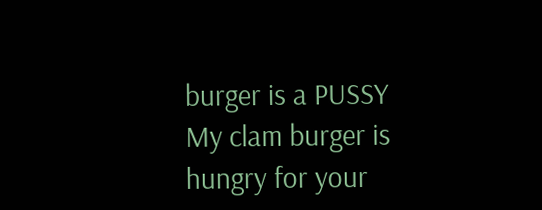burger is a PUSSY
My clam burger is hungry for your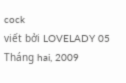cock
viết bởi LOVELADY 05 Tháng hai, 2009